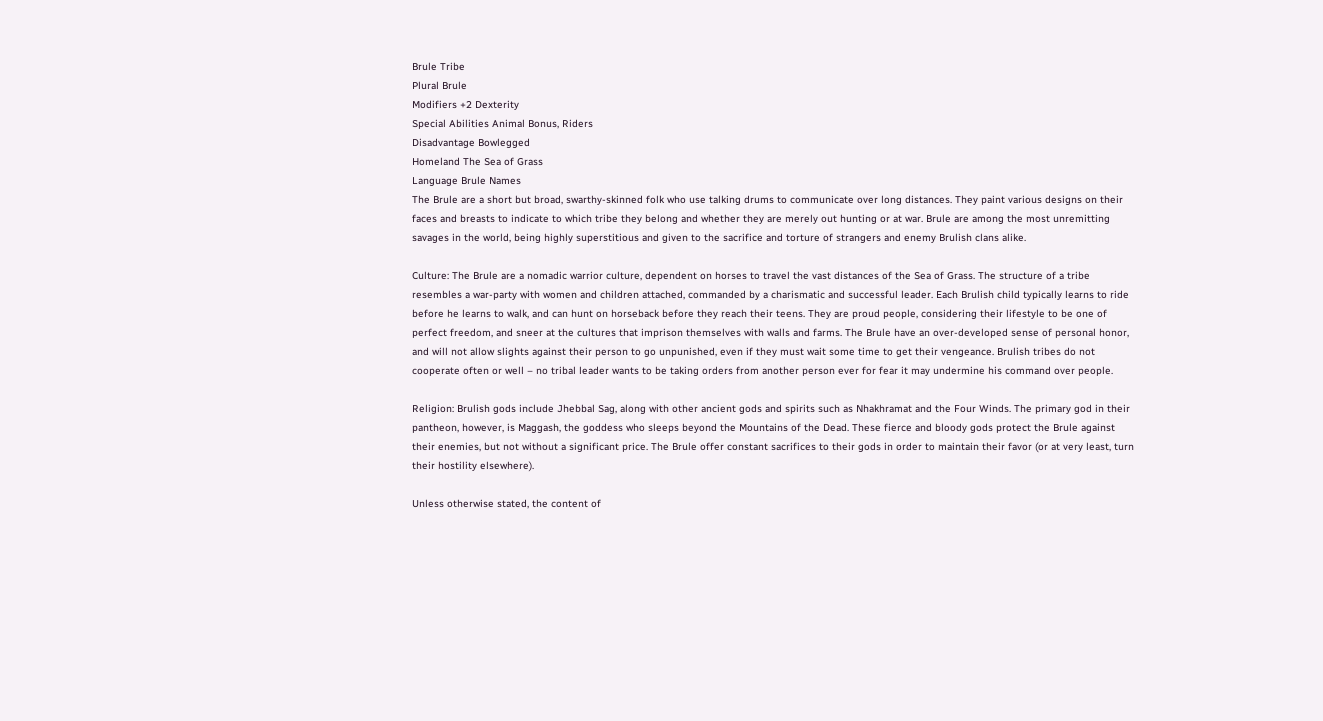Brule Tribe
Plural Brule
Modifiers +2 Dexterity
Special Abilities Animal Bonus, Riders
Disadvantage Bowlegged
Homeland The Sea of Grass
Language Brule Names
The Brule are a short but broad, swarthy-skinned folk who use talking drums to communicate over long distances. They paint various designs on their faces and breasts to indicate to which tribe they belong and whether they are merely out hunting or at war. Brule are among the most unremitting savages in the world, being highly superstitious and given to the sacrifice and torture of strangers and enemy Brulish clans alike.

Culture: The Brule are a nomadic warrior culture, dependent on horses to travel the vast distances of the Sea of Grass. The structure of a tribe resembles a war-party with women and children attached, commanded by a charismatic and successful leader. Each Brulish child typically learns to ride before he learns to walk, and can hunt on horseback before they reach their teens. They are proud people, considering their lifestyle to be one of perfect freedom, and sneer at the cultures that imprison themselves with walls and farms. The Brule have an over-developed sense of personal honor, and will not allow slights against their person to go unpunished, even if they must wait some time to get their vengeance. Brulish tribes do not cooperate often or well – no tribal leader wants to be taking orders from another person ever for fear it may undermine his command over people.

Religion: Brulish gods include Jhebbal Sag, along with other ancient gods and spirits such as Nhakhramat and the Four Winds. The primary god in their pantheon, however, is Maggash, the goddess who sleeps beyond the Mountains of the Dead. These fierce and bloody gods protect the Brule against their enemies, but not without a significant price. The Brule offer constant sacrifices to their gods in order to maintain their favor (or at very least, turn their hostility elsewhere).

Unless otherwise stated, the content of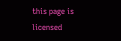this page is licensed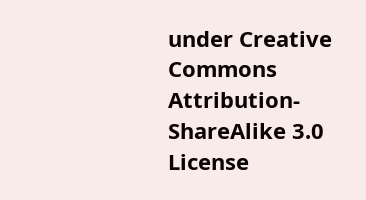under Creative Commons Attribution-ShareAlike 3.0 License